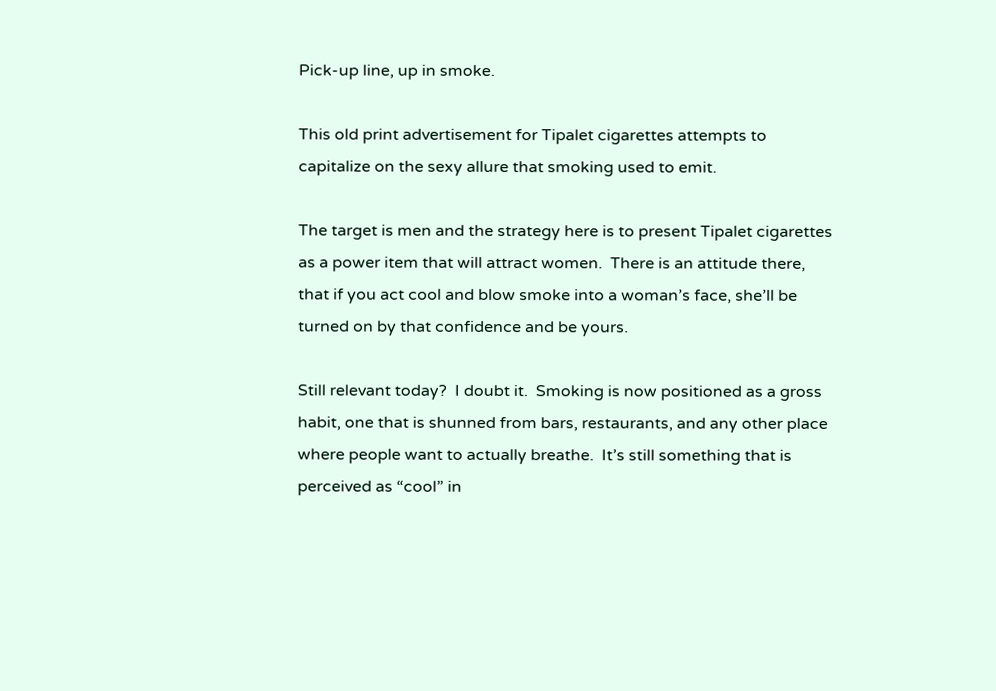Pick-up line, up in smoke.

This old print advertisement for Tipalet cigarettes attempts to capitalize on the sexy allure that smoking used to emit.

The target is men and the strategy here is to present Tipalet cigarettes as a power item that will attract women.  There is an attitude there, that if you act cool and blow smoke into a woman’s face, she’ll be turned on by that confidence and be yours.

Still relevant today?  I doubt it.  Smoking is now positioned as a gross habit, one that is shunned from bars, restaurants, and any other place where people want to actually breathe.  It’s still something that is perceived as “cool” in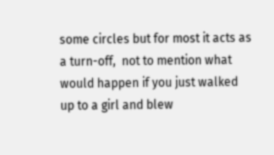some circles but for most it acts as a turn-off,  not to mention what would happen if you just walked up to a girl and blew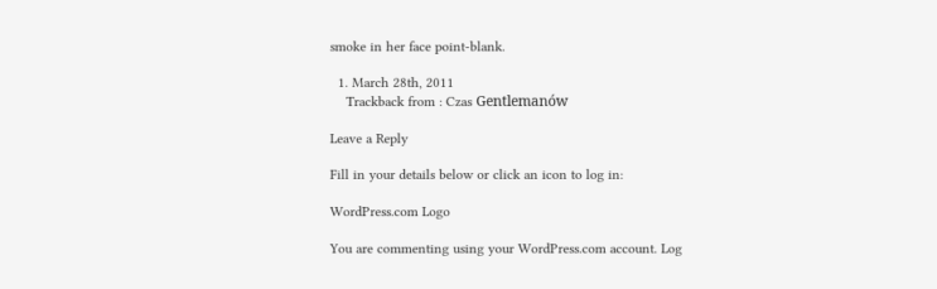smoke in her face point-blank.

  1. March 28th, 2011
    Trackback from : Czas Gentlemanów

Leave a Reply

Fill in your details below or click an icon to log in:

WordPress.com Logo

You are commenting using your WordPress.com account. Log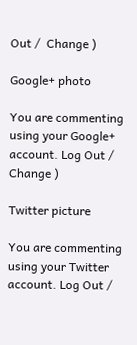Out /  Change )

Google+ photo

You are commenting using your Google+ account. Log Out /  Change )

Twitter picture

You are commenting using your Twitter account. Log Out /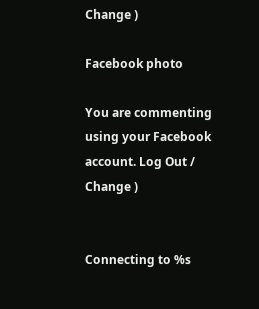Change )

Facebook photo

You are commenting using your Facebook account. Log Out /  Change )


Connecting to %s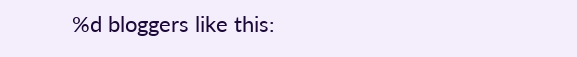%d bloggers like this: